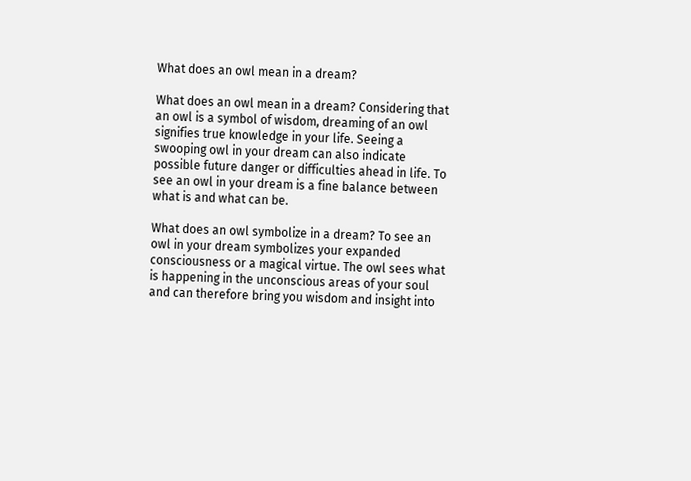What does an owl mean in a dream?

What does an owl mean in a dream? Considering that an owl is a symbol of wisdom, dreaming of an owl signifies true knowledge in your life. Seeing a swooping owl in your dream can also indicate possible future danger or difficulties ahead in life. To see an owl in your dream is a fine balance between what is and what can be.

What does an owl symbolize in a dream? To see an owl in your dream symbolizes your expanded consciousness or a magical virtue. The owl sees what is happening in the unconscious areas of your soul and can therefore bring you wisdom and insight into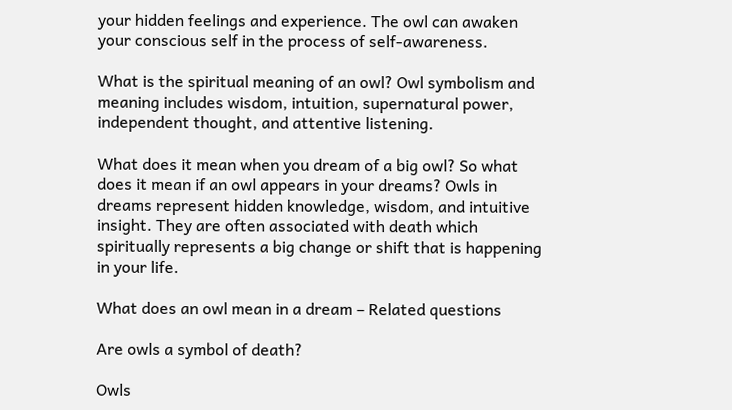your hidden feelings and experience. The owl can awaken your conscious self in the process of self-awareness.

What is the spiritual meaning of an owl? Owl symbolism and meaning includes wisdom, intuition, supernatural power, independent thought, and attentive listening.

What does it mean when you dream of a big owl? So what does it mean if an owl appears in your dreams? Owls in dreams represent hidden knowledge, wisdom, and intuitive insight. They are often associated with death which spiritually represents a big change or shift that is happening in your life.

What does an owl mean in a dream – Related questions

Are owls a symbol of death?

Owls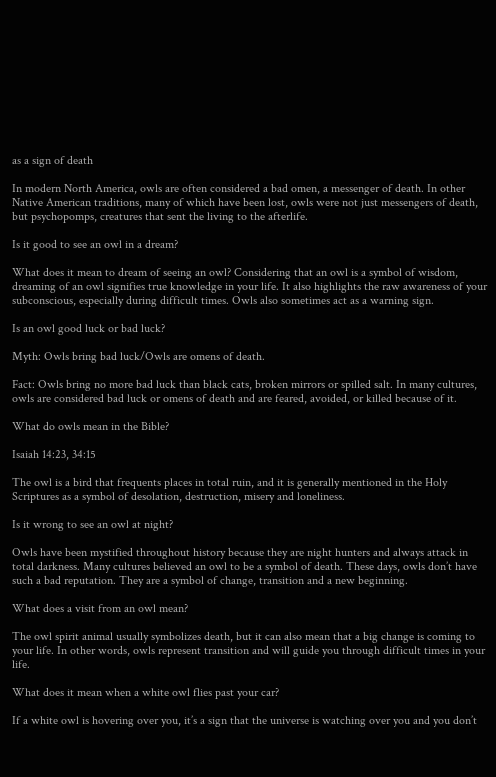as a sign of death

In modern North America, owls are often considered a bad omen, a messenger of death. In other Native American traditions, many of which have been lost, owls were not just messengers of death, but psychopomps, creatures that sent the living to the afterlife.

Is it good to see an owl in a dream?

What does it mean to dream of seeing an owl? Considering that an owl is a symbol of wisdom, dreaming of an owl signifies true knowledge in your life. It also highlights the raw awareness of your subconscious, especially during difficult times. Owls also sometimes act as a warning sign.

Is an owl good luck or bad luck?

Myth: Owls bring bad luck/Owls are omens of death.

Fact: Owls bring no more bad luck than black cats, broken mirrors or spilled salt. In many cultures, owls are considered bad luck or omens of death and are feared, avoided, or killed because of it.

What do owls mean in the Bible?

Isaiah 14:23, 34:15

The owl is a bird that frequents places in total ruin, and it is generally mentioned in the Holy Scriptures as a symbol of desolation, destruction, misery and loneliness.

Is it wrong to see an owl at night?

Owls have been mystified throughout history because they are night hunters and always attack in total darkness. Many cultures believed an owl to be a symbol of death. These days, owls don’t have such a bad reputation. They are a symbol of change, transition and a new beginning.

What does a visit from an owl mean?

The owl spirit animal usually symbolizes death, but it can also mean that a big change is coming to your life. In other words, owls represent transition and will guide you through difficult times in your life.

What does it mean when a white owl flies past your car?

If a white owl is hovering over you, it’s a sign that the universe is watching over you and you don’t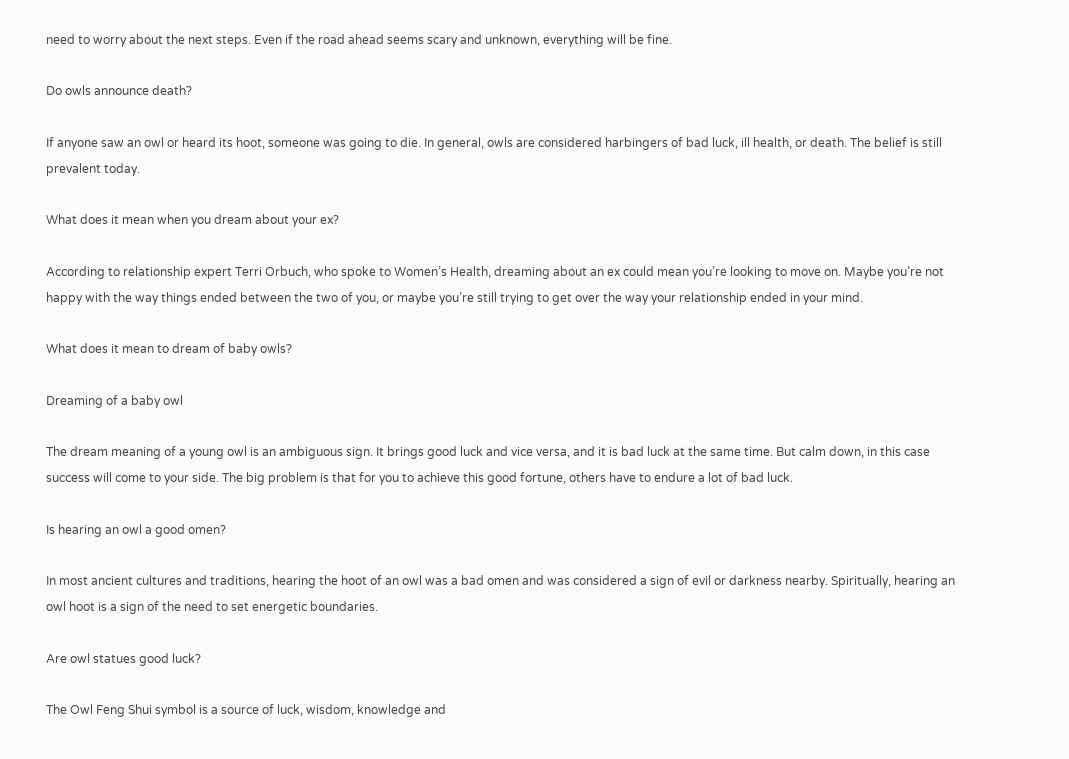need to worry about the next steps. Even if the road ahead seems scary and unknown, everything will be fine.

Do owls announce death?

If anyone saw an owl or heard its hoot, someone was going to die. In general, owls are considered harbingers of bad luck, ill health, or death. The belief is still prevalent today.

What does it mean when you dream about your ex?

According to relationship expert Terri Orbuch, who spoke to Women’s Health, dreaming about an ex could mean you’re looking to move on. Maybe you’re not happy with the way things ended between the two of you, or maybe you’re still trying to get over the way your relationship ended in your mind.

What does it mean to dream of baby owls?

Dreaming of a baby owl

The dream meaning of a young owl is an ambiguous sign. It brings good luck and vice versa, and it is bad luck at the same time. But calm down, in this case success will come to your side. The big problem is that for you to achieve this good fortune, others have to endure a lot of bad luck.

Is hearing an owl a good omen?

In most ancient cultures and traditions, hearing the hoot of an owl was a bad omen and was considered a sign of evil or darkness nearby. Spiritually, hearing an owl hoot is a sign of the need to set energetic boundaries.

Are owl statues good luck?

The Owl Feng Shui symbol is a source of luck, wisdom, knowledge and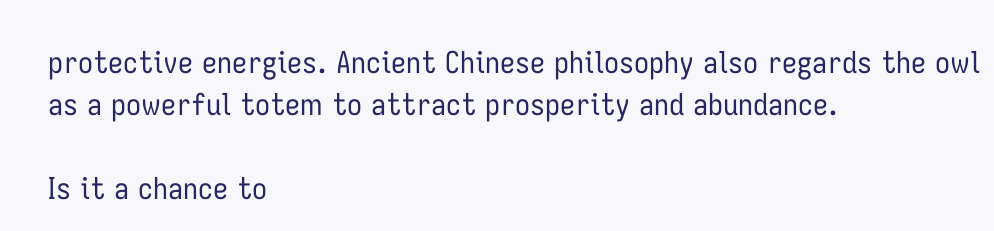protective energies. Ancient Chinese philosophy also regards the owl as a powerful totem to attract prosperity and abundance.

Is it a chance to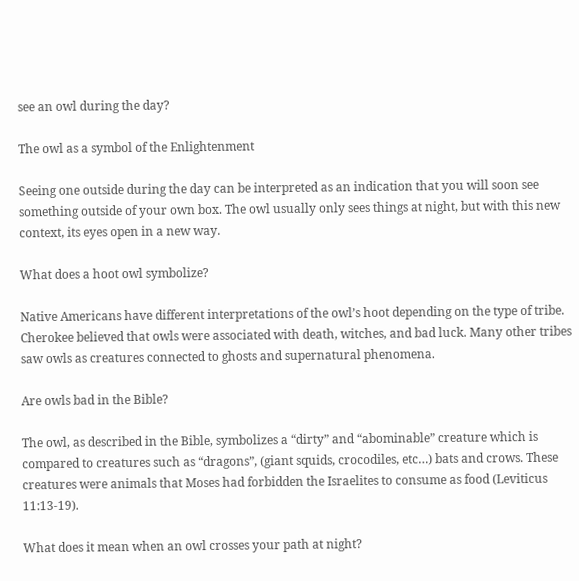see an owl during the day?

The owl as a symbol of the Enlightenment

Seeing one outside during the day can be interpreted as an indication that you will soon see something outside of your own box. The owl usually only sees things at night, but with this new context, its eyes open in a new way.

What does a hoot owl symbolize?

Native Americans have different interpretations of the owl’s hoot depending on the type of tribe. Cherokee believed that owls were associated with death, witches, and bad luck. Many other tribes saw owls as creatures connected to ghosts and supernatural phenomena.

Are owls bad in the Bible?

The owl, as described in the Bible, symbolizes a “dirty” and “abominable” creature which is compared to creatures such as “dragons”, (giant squids, crocodiles, etc…) bats and crows. These creatures were animals that Moses had forbidden the Israelites to consume as food (Leviticus 11:13-19).

What does it mean when an owl crosses your path at night?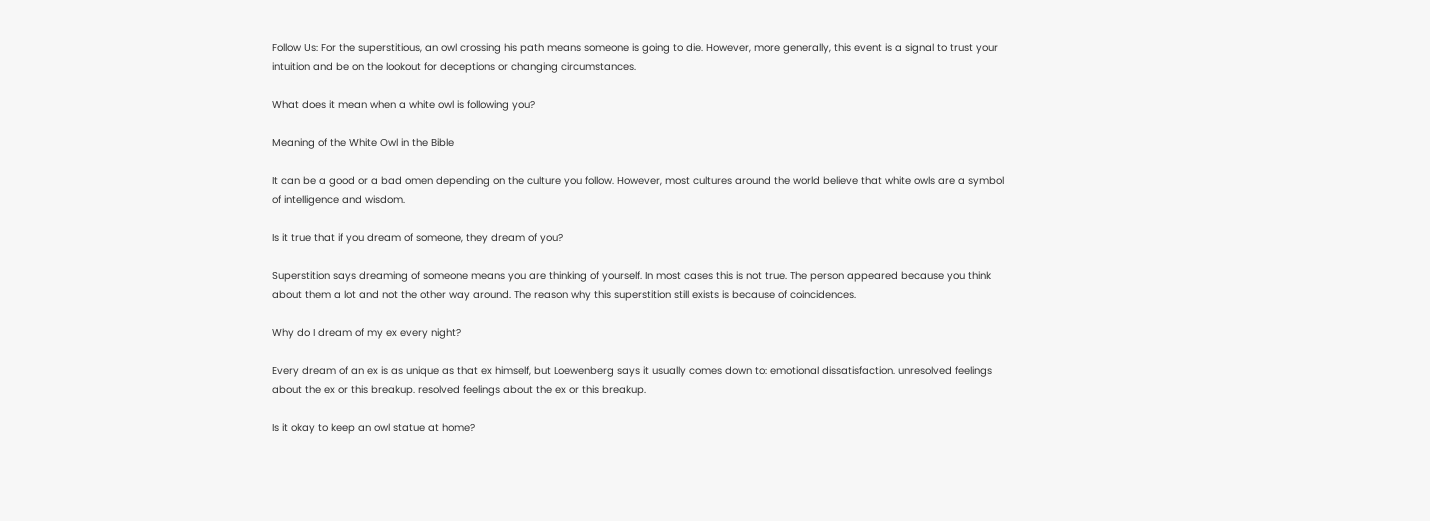Follow Us: For the superstitious, an owl crossing his path means someone is going to die. However, more generally, this event is a signal to trust your intuition and be on the lookout for deceptions or changing circumstances.

What does it mean when a white owl is following you?

Meaning of the White Owl in the Bible

It can be a good or a bad omen depending on the culture you follow. However, most cultures around the world believe that white owls are a symbol of intelligence and wisdom.

Is it true that if you dream of someone, they dream of you?

Superstition says dreaming of someone means you are thinking of yourself. In most cases this is not true. The person appeared because you think about them a lot and not the other way around. The reason why this superstition still exists is because of coincidences.

Why do I dream of my ex every night?

Every dream of an ex is as unique as that ex himself, but Loewenberg says it usually comes down to: emotional dissatisfaction. unresolved feelings about the ex or this breakup. resolved feelings about the ex or this breakup.

Is it okay to keep an owl statue at home?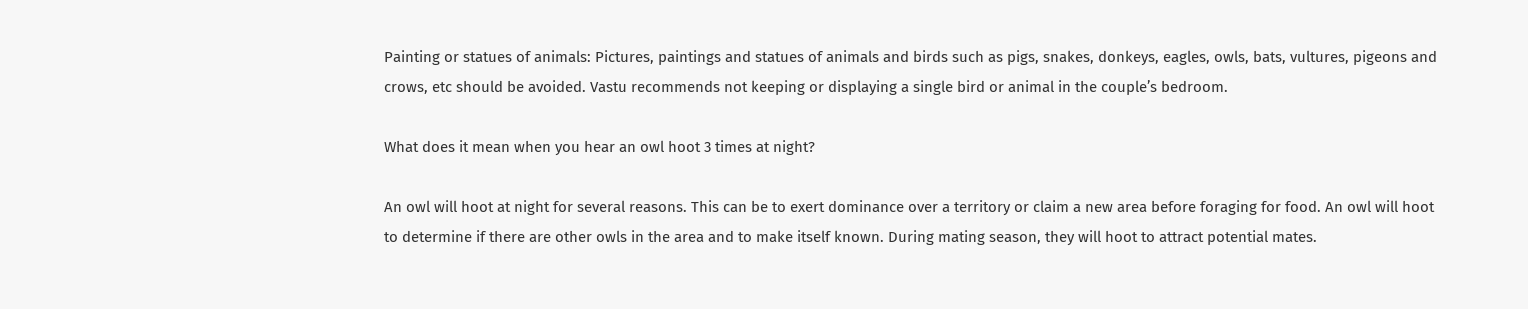Painting or statues of animals: Pictures, paintings and statues of animals and birds such as pigs, snakes, donkeys, eagles, owls, bats, vultures, pigeons and crows, etc should be avoided. Vastu recommends not keeping or displaying a single bird or animal in the couple’s bedroom.

What does it mean when you hear an owl hoot 3 times at night?

An owl will hoot at night for several reasons. This can be to exert dominance over a territory or claim a new area before foraging for food. An owl will hoot to determine if there are other owls in the area and to make itself known. During mating season, they will hoot to attract potential mates.